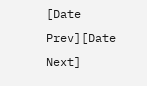[Date Prev][Date Next]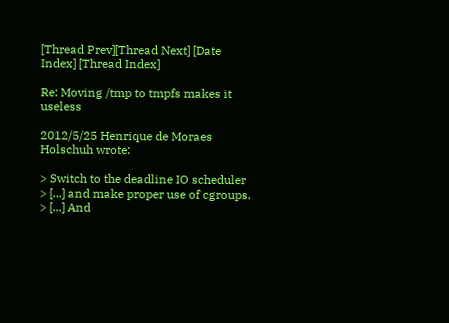[Thread Prev][Thread Next] [Date Index] [Thread Index]

Re: Moving /tmp to tmpfs makes it useless

2012/5/25 Henrique de Moraes Holschuh wrote:

> Switch to the deadline IO scheduler
> [...] and make proper use of cgroups.
> [...] And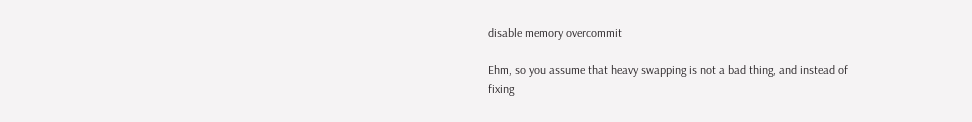disable memory overcommit

Ehm, so you assume that heavy swapping is not a bad thing, and instead of
fixing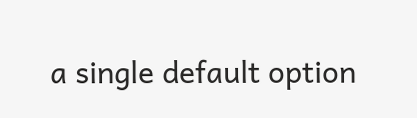a single default option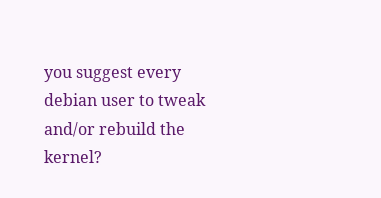you suggest every debian user to tweak
and/or rebuild the kernel?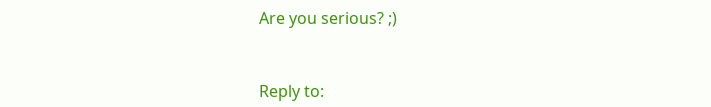Are you serious? ;)


Reply to: